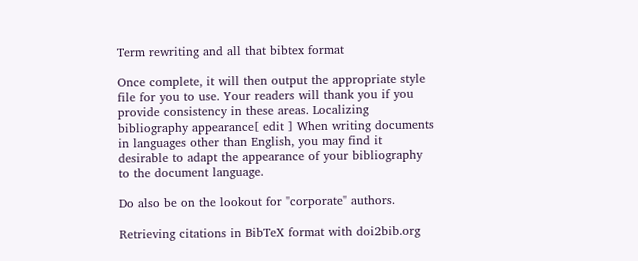Term rewriting and all that bibtex format

Once complete, it will then output the appropriate style file for you to use. Your readers will thank you if you provide consistency in these areas. Localizing bibliography appearance[ edit ] When writing documents in languages other than English, you may find it desirable to adapt the appearance of your bibliography to the document language.

Do also be on the lookout for "corporate" authors.

Retrieving citations in BibTeX format with doi2bib.org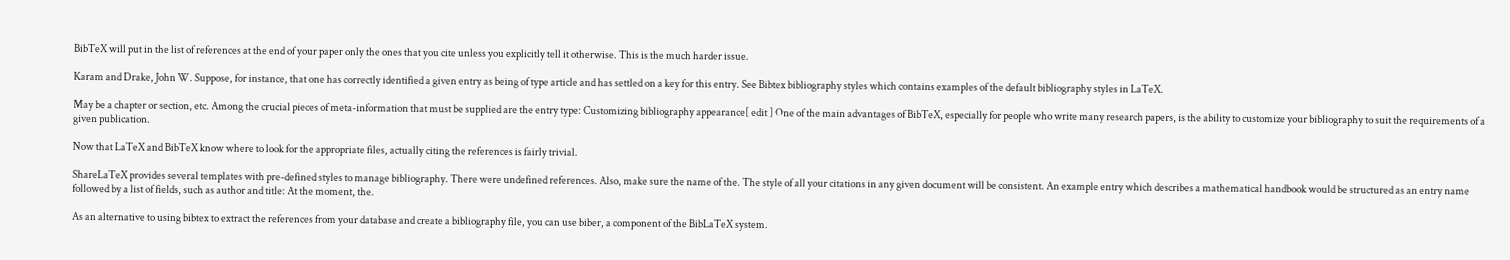BibTeX will put in the list of references at the end of your paper only the ones that you cite unless you explicitly tell it otherwise. This is the much harder issue.

Karam and Drake, John W. Suppose, for instance, that one has correctly identified a given entry as being of type article and has settled on a key for this entry. See Bibtex bibliography styles which contains examples of the default bibliography styles in LaTeX.

May be a chapter or section, etc. Among the crucial pieces of meta-information that must be supplied are the entry type: Customizing bibliography appearance[ edit ] One of the main advantages of BibTeX, especially for people who write many research papers, is the ability to customize your bibliography to suit the requirements of a given publication.

Now that LaTeX and BibTeX know where to look for the appropriate files, actually citing the references is fairly trivial.

ShareLaTeX provides several templates with pre-defined styles to manage bibliography. There were undefined references. Also, make sure the name of the. The style of all your citations in any given document will be consistent. An example entry which describes a mathematical handbook would be structured as an entry name followed by a list of fields, such as author and title: At the moment, the.

As an alternative to using bibtex to extract the references from your database and create a bibliography file, you can use biber, a component of the BibLaTeX system.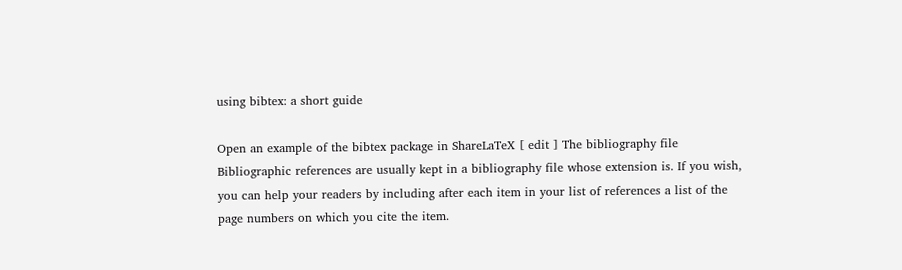using bibtex: a short guide

Open an example of the bibtex package in ShareLaTeX [ edit ] The bibliography file Bibliographic references are usually kept in a bibliography file whose extension is. If you wish, you can help your readers by including after each item in your list of references a list of the page numbers on which you cite the item.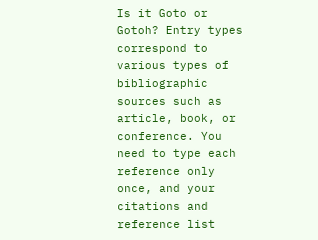Is it Goto or Gotoh? Entry types correspond to various types of bibliographic sources such as article, book, or conference. You need to type each reference only once, and your citations and reference list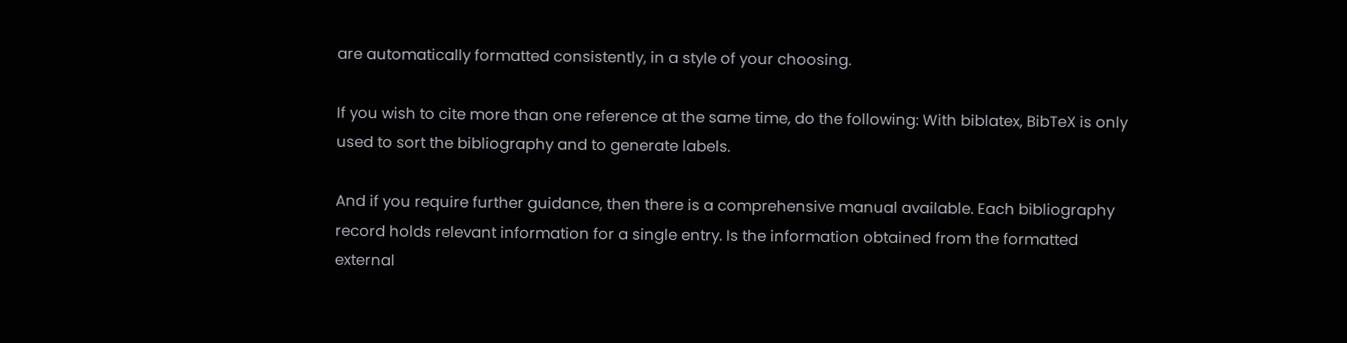are automatically formatted consistently, in a style of your choosing.

If you wish to cite more than one reference at the same time, do the following: With biblatex, BibTeX is only used to sort the bibliography and to generate labels.

And if you require further guidance, then there is a comprehensive manual available. Each bibliography record holds relevant information for a single entry. Is the information obtained from the formatted external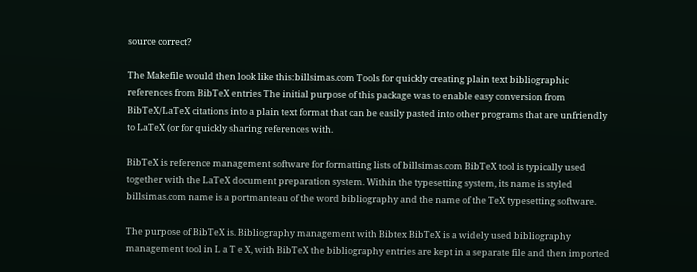source correct?

The Makefile would then look like this:billsimas.com Tools for quickly creating plain text bibliographic references from BibTeX entries The initial purpose of this package was to enable easy conversion from BibTeX/LaTeX citations into a plain text format that can be easily pasted into other programs that are unfriendly to LaTeX (or for quickly sharing references with.

BibTeX is reference management software for formatting lists of billsimas.com BibTeX tool is typically used together with the LaTeX document preparation system. Within the typesetting system, its name is styled billsimas.com name is a portmanteau of the word bibliography and the name of the TeX typesetting software.

The purpose of BibTeX is. Bibliography management with Bibtex BibTeX is a widely used bibliography management tool in L a T e X, with BibTeX the bibliography entries are kept in a separate file and then imported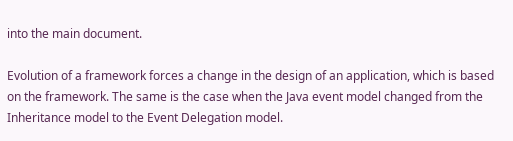into the main document.

Evolution of a framework forces a change in the design of an application, which is based on the framework. The same is the case when the Java event model changed from the Inheritance model to the Event Delegation model.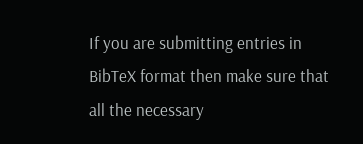If you are submitting entries in BibTeX format then make sure that all the necessary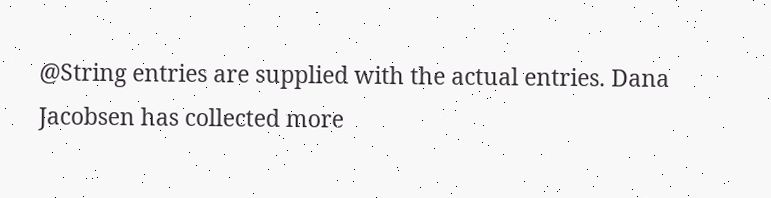@String entries are supplied with the actual entries. Dana Jacobsen has collected more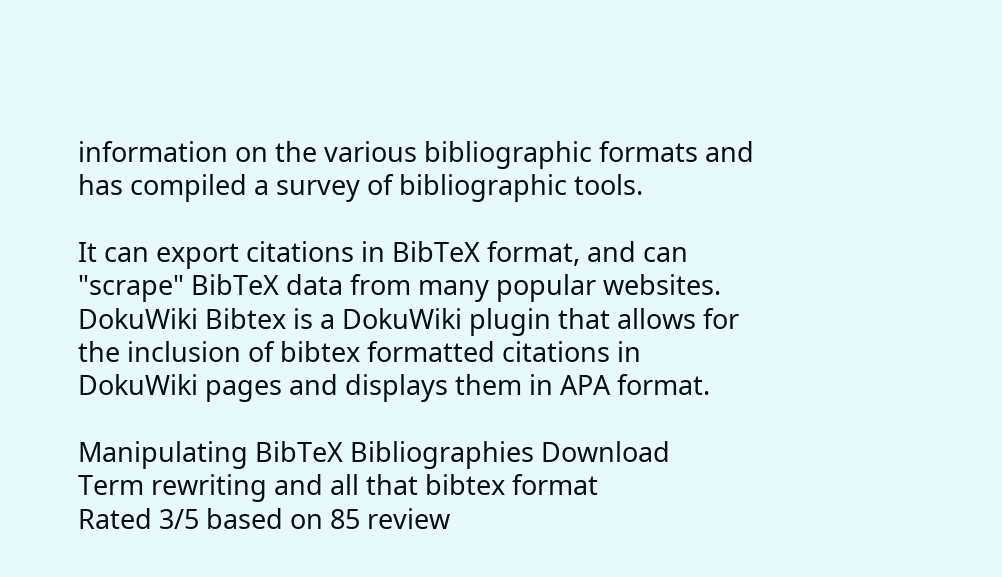information on the various bibliographic formats and has compiled a survey of bibliographic tools.

It can export citations in BibTeX format, and can "scrape" BibTeX data from many popular websites. DokuWiki Bibtex is a DokuWiki plugin that allows for the inclusion of bibtex formatted citations in DokuWiki pages and displays them in APA format.

Manipulating BibTeX Bibliographies Download
Term rewriting and all that bibtex format
Rated 3/5 based on 85 review